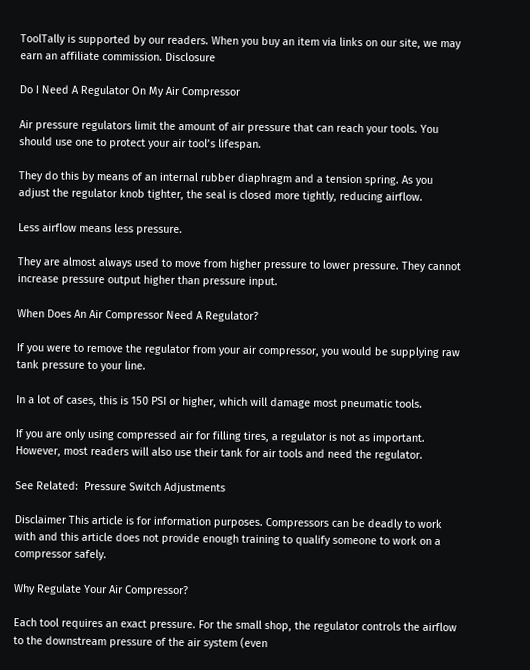ToolTally is supported by our readers. When you buy an item via links on our site, we may earn an affiliate commission. Disclosure

Do I Need A Regulator On My Air Compressor

Air pressure regulators limit the amount of air pressure that can reach your tools. You should use one to protect your air tool’s lifespan.

They do this by means of an internal rubber diaphragm and a tension spring. As you adjust the regulator knob tighter, the seal is closed more tightly, reducing airflow.

Less airflow means less pressure.

They are almost always used to move from higher pressure to lower pressure. They cannot increase pressure output higher than pressure input.

When Does An Air Compressor Need A Regulator?

If you were to remove the regulator from your air compressor, you would be supplying raw tank pressure to your line.

In a lot of cases, this is 150 PSI or higher, which will damage most pneumatic tools.

If you are only using compressed air for filling tires, a regulator is not as important. However, most readers will also use their tank for air tools and need the regulator.

See Related:  Pressure Switch Adjustments

Disclaimer This article is for information purposes. Compressors can be deadly to work with and this article does not provide enough training to qualify someone to work on a compressor safely.

Why Regulate Your Air Compressor?

Each tool requires an exact pressure. For the small shop, the regulator controls the airflow to the downstream pressure of the air system (even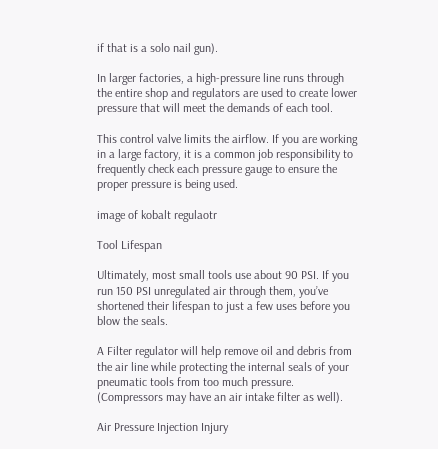if that is a solo nail gun).

In larger factories, a high-pressure line runs through the entire shop and regulators are used to create lower pressure that will meet the demands of each tool.

This control valve limits the airflow. If you are working in a large factory, it is a common job responsibility to frequently check each pressure gauge to ensure the proper pressure is being used.

image of kobalt regulaotr

Tool Lifespan

Ultimately, most small tools use about 90 PSI. If you run 150 PSI unregulated air through them, you’ve shortened their lifespan to just a few uses before you blow the seals.

A Filter regulator will help remove oil and debris from the air line while protecting the internal seals of your pneumatic tools from too much pressure. (Compressors may have an air intake filter as well).

Air Pressure Injection Injury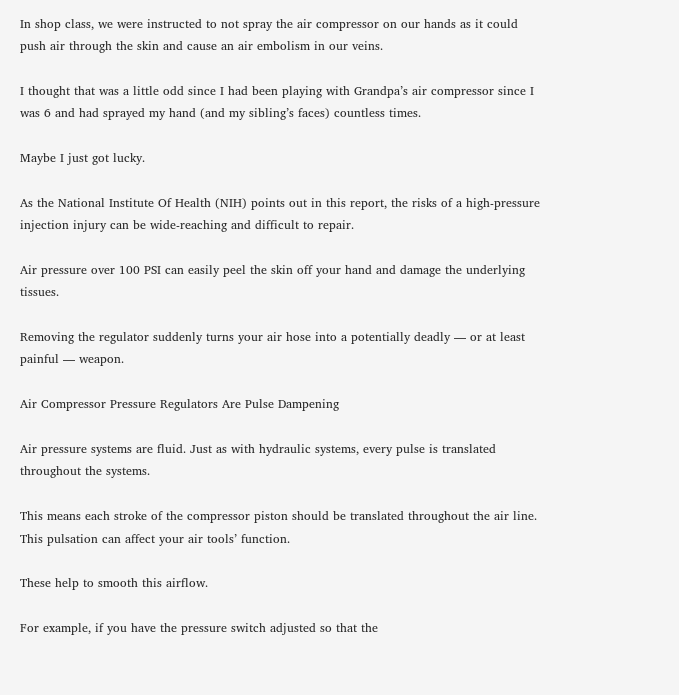In shop class, we were instructed to not spray the air compressor on our hands as it could push air through the skin and cause an air embolism in our veins.

I thought that was a little odd since I had been playing with Grandpa’s air compressor since I was 6 and had sprayed my hand (and my sibling’s faces) countless times.

Maybe I just got lucky.

As the National Institute Of Health (NIH) points out in this report, the risks of a high-pressure injection injury can be wide-reaching and difficult to repair.

Air pressure over 100 PSI can easily peel the skin off your hand and damage the underlying tissues.

Removing the regulator suddenly turns your air hose into a potentially deadly — or at least painful — weapon.

Air Compressor Pressure Regulators Are Pulse Dampening

Air pressure systems are fluid. Just as with hydraulic systems, every pulse is translated throughout the systems.

This means each stroke of the compressor piston should be translated throughout the air line. This pulsation can affect your air tools’ function.

These help to smooth this airflow.

For example, if you have the pressure switch adjusted so that the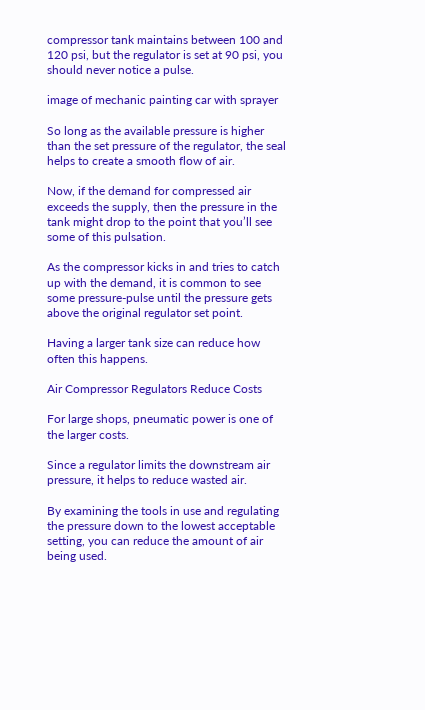compressor tank maintains between 100 and 120 psi, but the regulator is set at 90 psi, you should never notice a pulse.

image of mechanic painting car with sprayer

So long as the available pressure is higher than the set pressure of the regulator, the seal helps to create a smooth flow of air.

Now, if the demand for compressed air exceeds the supply, then the pressure in the tank might drop to the point that you’ll see some of this pulsation.

As the compressor kicks in and tries to catch up with the demand, it is common to see some pressure-pulse until the pressure gets above the original regulator set point.

Having a larger tank size can reduce how often this happens.

Air Compressor Regulators Reduce Costs

For large shops, pneumatic power is one of the larger costs.

Since a regulator limits the downstream air pressure, it helps to reduce wasted air.

By examining the tools in use and regulating the pressure down to the lowest acceptable setting, you can reduce the amount of air being used.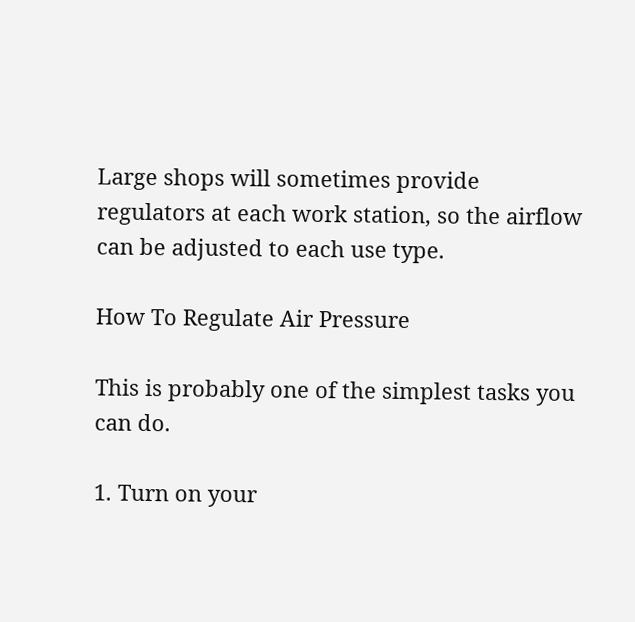Large shops will sometimes provide regulators at each work station, so the airflow can be adjusted to each use type.

How To Regulate Air Pressure

This is probably one of the simplest tasks you can do.

1. Turn on your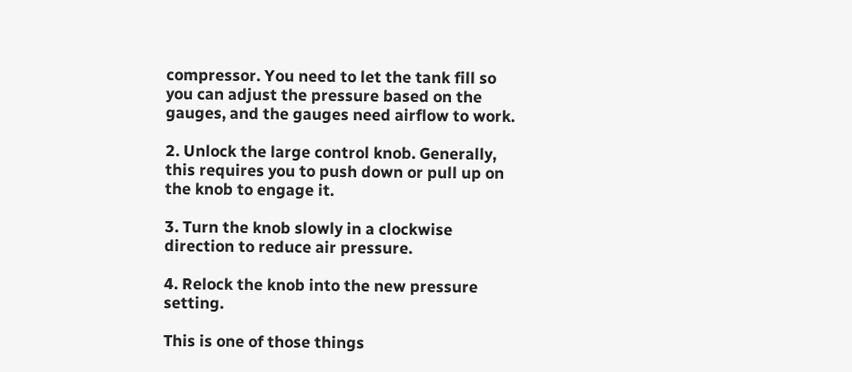compressor. You need to let the tank fill so you can adjust the pressure based on the gauges, and the gauges need airflow to work.

2. Unlock the large control knob. Generally, this requires you to push down or pull up on the knob to engage it.

3. Turn the knob slowly in a clockwise direction to reduce air pressure.

4. Relock the knob into the new pressure setting.

This is one of those things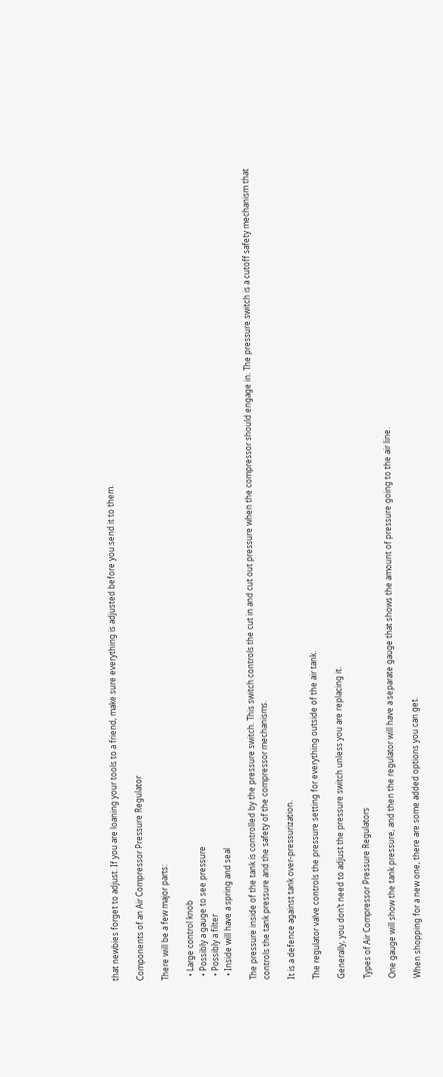that newbies forget to adjust. If you are loaning your tools to a friend, make sure everything is adjusted before you send it to them.

Components of an Air Compressor Pressure Regulator

There will be a few major parts:

  • Large control knob
  • Possibly a gauge to see pressure
  • Possibly a filter
  • Inside will have a spring and seal

The pressure inside of the tank is controlled by the pressure switch. This switch controls the cut in and cut out pressure when the compressor should engage in. The pressure switch is a cutoff safety mechanism that controls the tank pressure and the safety of the compressor mechanisms.

It is a defence against tank over-pressurization.

The regulator valve controls the pressure setting for everything outside of the air tank.

Generally, you don’t need to adjust the pressure switch unless you are replacing it.

Types of Air Compressor Pressure Regulators

One gauge will show the tank pressure, and then the regulator will have a separate gauge that shows the amount of pressure going to the air line.

When shopping for a new one, there are some added options you can get.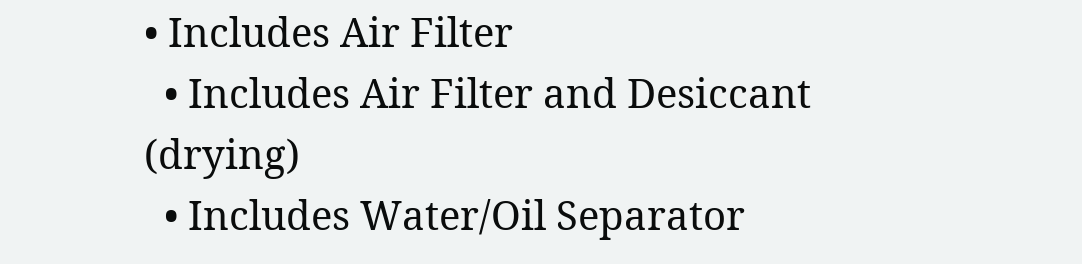• Includes Air Filter
  • Includes Air Filter and Desiccant (drying)
  • Includes Water/Oil Separator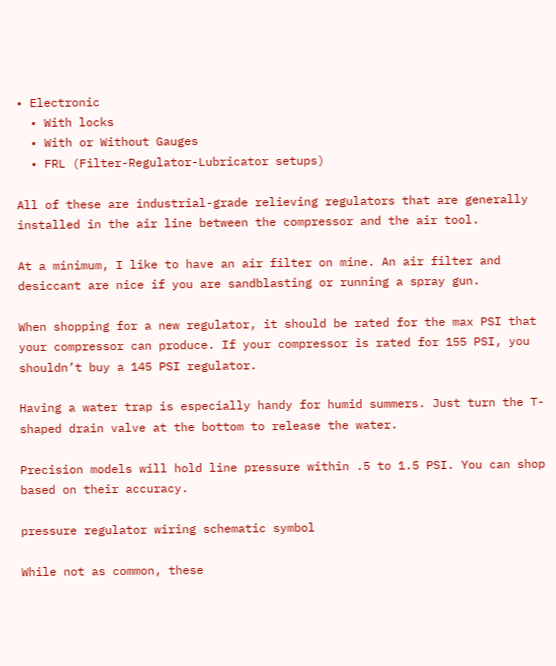• Electronic
  • With locks
  • With or Without Gauges
  • FRL (Filter-Regulator-Lubricator setups)

All of these are industrial-grade relieving regulators that are generally installed in the air line between the compressor and the air tool.

At a minimum, I like to have an air filter on mine. An air filter and desiccant are nice if you are sandblasting or running a spray gun.

When shopping for a new regulator, it should be rated for the max PSI that your compressor can produce. If your compressor is rated for 155 PSI, you shouldn’t buy a 145 PSI regulator.

Having a water trap is especially handy for humid summers. Just turn the T-shaped drain valve at the bottom to release the water.

Precision models will hold line pressure within .5 to 1.5 PSI. You can shop based on their accuracy.

pressure regulator wiring schematic symbol

While not as common, these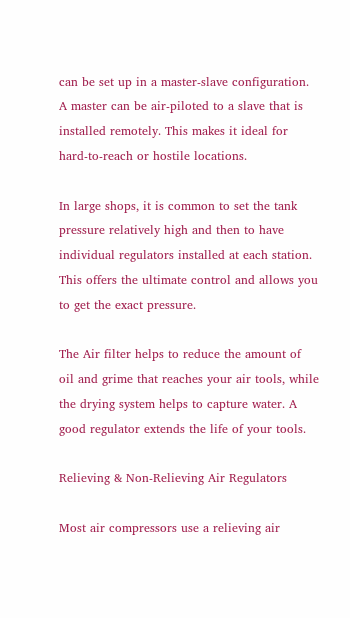can be set up in a master-slave configuration. A master can be air-piloted to a slave that is installed remotely. This makes it ideal for hard-to-reach or hostile locations.

In large shops, it is common to set the tank pressure relatively high and then to have individual regulators installed at each station. This offers the ultimate control and allows you to get the exact pressure.

The Air filter helps to reduce the amount of oil and grime that reaches your air tools, while the drying system helps to capture water. A good regulator extends the life of your tools.

Relieving & Non-Relieving Air Regulators

Most air compressors use a relieving air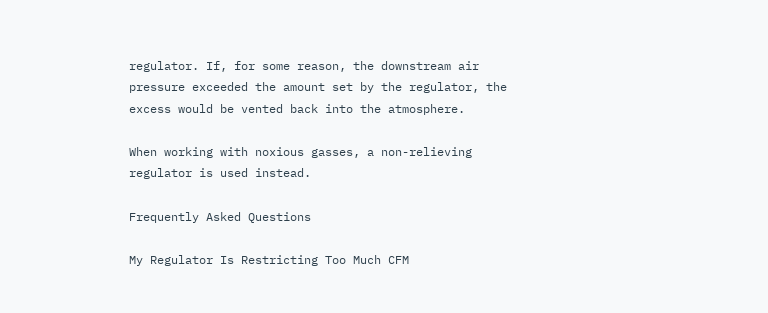regulator. If, for some reason, the downstream air pressure exceeded the amount set by the regulator, the excess would be vented back into the atmosphere.

When working with noxious gasses, a non-relieving regulator is used instead.

Frequently Asked Questions

My Regulator Is Restricting Too Much CFM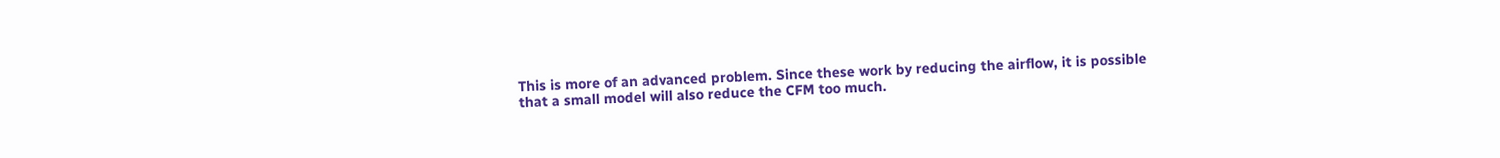This is more of an advanced problem. Since these work by reducing the airflow, it is possible that a small model will also reduce the CFM too much.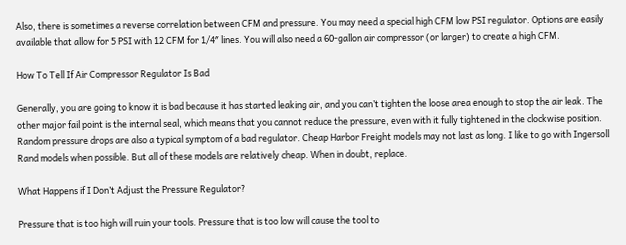Also, there is sometimes a reverse correlation between CFM and pressure. You may need a special high CFM low PSI regulator. Options are easily available that allow for 5 PSI with 12 CFM for 1/4″ lines. You will also need a 60-gallon air compressor (or larger) to create a high CFM.

How To Tell If Air Compressor Regulator Is Bad

Generally, you are going to know it is bad because it has started leaking air, and you can’t tighten the loose area enough to stop the air leak. The other major fail point is the internal seal, which means that you cannot reduce the pressure, even with it fully tightened in the clockwise position. Random pressure drops are also a typical symptom of a bad regulator. Cheap Harbor Freight models may not last as long. I like to go with Ingersoll Rand models when possible. But all of these models are relatively cheap. When in doubt, replace.

What Happens if I Don’t Adjust the Pressure Regulator?

Pressure that is too high will ruin your tools. Pressure that is too low will cause the tool to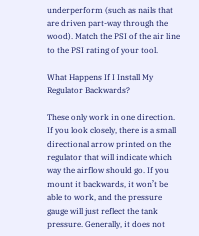underperform (such as nails that are driven part-way through the wood). Match the PSI of the air line to the PSI rating of your tool.

What Happens If I Install My Regulator Backwards?

These only work in one direction. If you look closely, there is a small directional arrow printed on the regulator that will indicate which way the airflow should go. If you mount it backwards, it won’t be able to work, and the pressure gauge will just reflect the tank pressure. Generally, it does not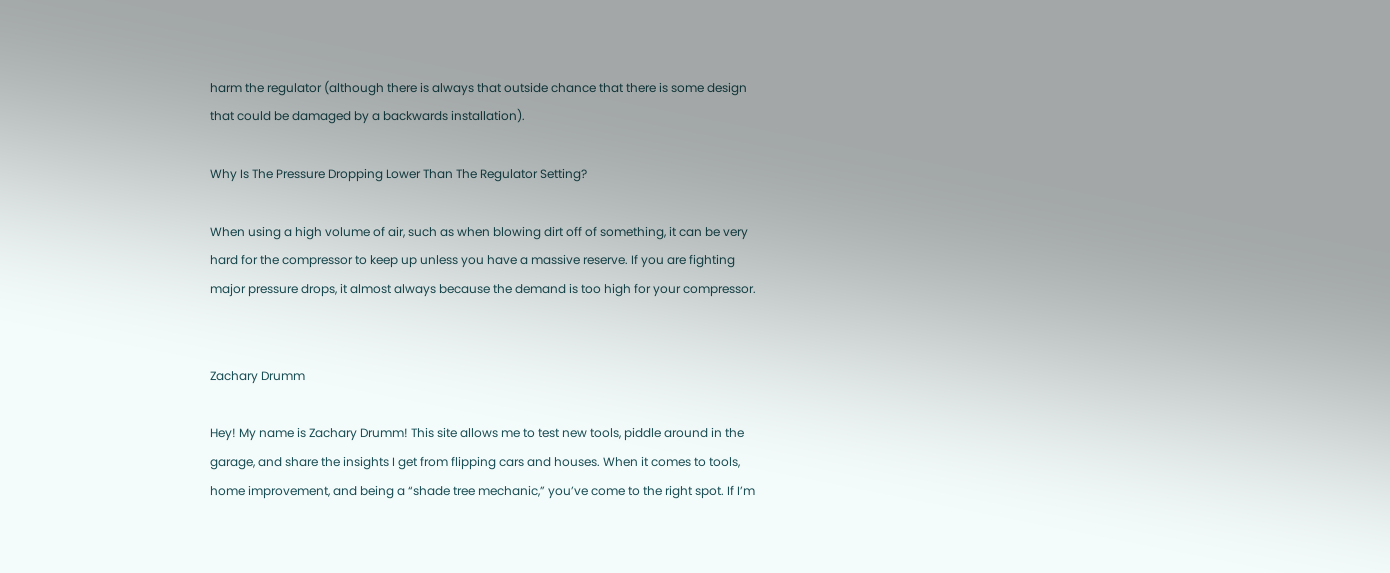harm the regulator (although there is always that outside chance that there is some design that could be damaged by a backwards installation).

Why Is The Pressure Dropping Lower Than The Regulator Setting?

When using a high volume of air, such as when blowing dirt off of something, it can be very hard for the compressor to keep up unless you have a massive reserve. If you are fighting major pressure drops, it almost always because the demand is too high for your compressor.


Zachary Drumm

Hey! My name is Zachary Drumm! This site allows me to test new tools, piddle around in the garage, and share the insights I get from flipping cars and houses. When it comes to tools, home improvement, and being a “shade tree mechanic,” you’ve come to the right spot. If I’m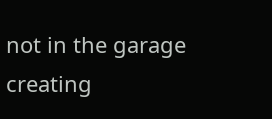not in the garage creating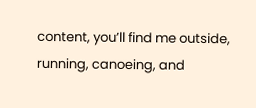content, you’ll find me outside, running, canoeing, and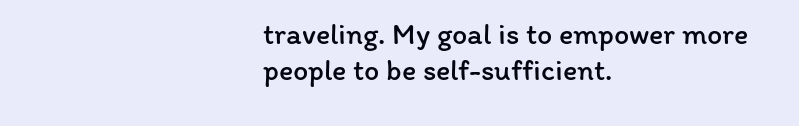traveling. My goal is to empower more people to be self-sufficient.